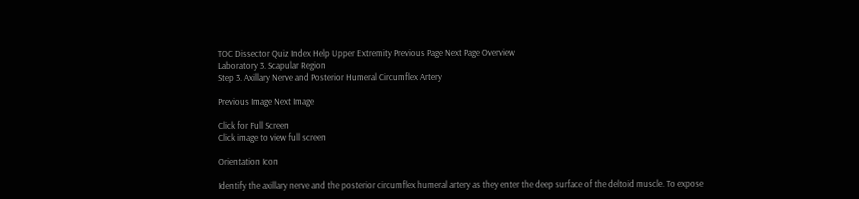TOC Dissector Quiz Index Help Upper Extremity Previous Page Next Page Overview
Laboratory 3. Scapular Region
Step 3. Axillary Nerve and Posterior Humeral Circumflex Artery

Previous Image Next Image

Click for Full Screen
Click image to view full screen

Orientation Icon

Identify the axillary nerve and the posterior circumflex humeral artery as they enter the deep surface of the deltoid muscle. To expose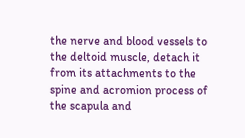the nerve and blood vessels to the deltoid muscle, detach it from its attachments to the spine and acromion process of the scapula and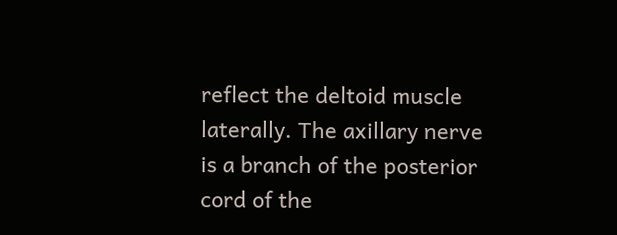reflect the deltoid muscle laterally. The axillary nerve is a branch of the posterior cord of the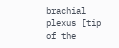brachial plexus [tip of the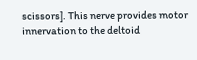scissors]. This nerve provides motor innervation to the deltoid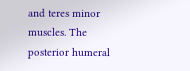and teres minor muscles. The posterior humeral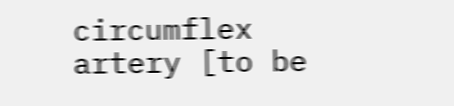circumflex artery [to be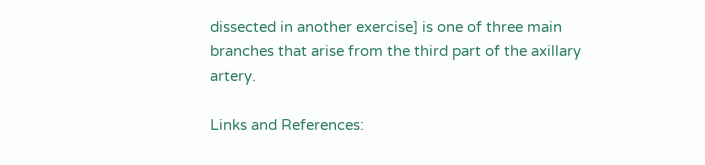dissected in another exercise] is one of three main branches that arise from the third part of the axillary artery.

Links and References: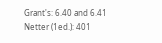Grant's: 6.40 and 6.41
Netter (1ed.): 401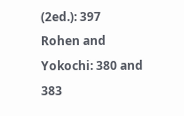(2ed.): 397
Rohen and Yokochi: 380 and 383